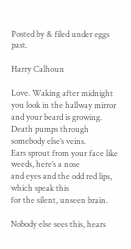Posted by & filed under eggs past.

Harry Calhoun

Love. Waking after midnight you look in the hallway mirror
and your beard is growing. Death pumps through somebody else’s veins.
Ears sprout from your face like weeds, here’s a nose
and eyes and the odd red lips, which speak this
for the silent, unseen brain.

Nobody else sees this, hears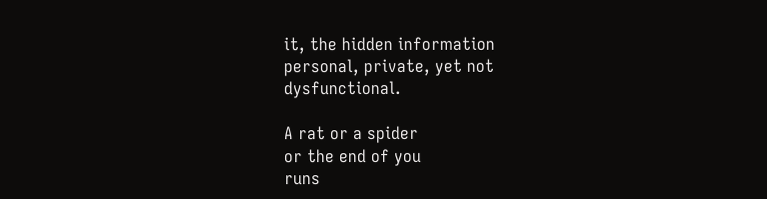it, the hidden information
personal, private, yet not dysfunctional.

A rat or a spider
or the end of you
runs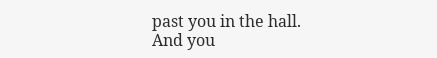past you in the hall.
And you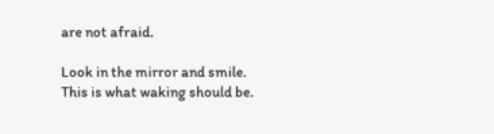are not afraid.

Look in the mirror and smile.
This is what waking should be.